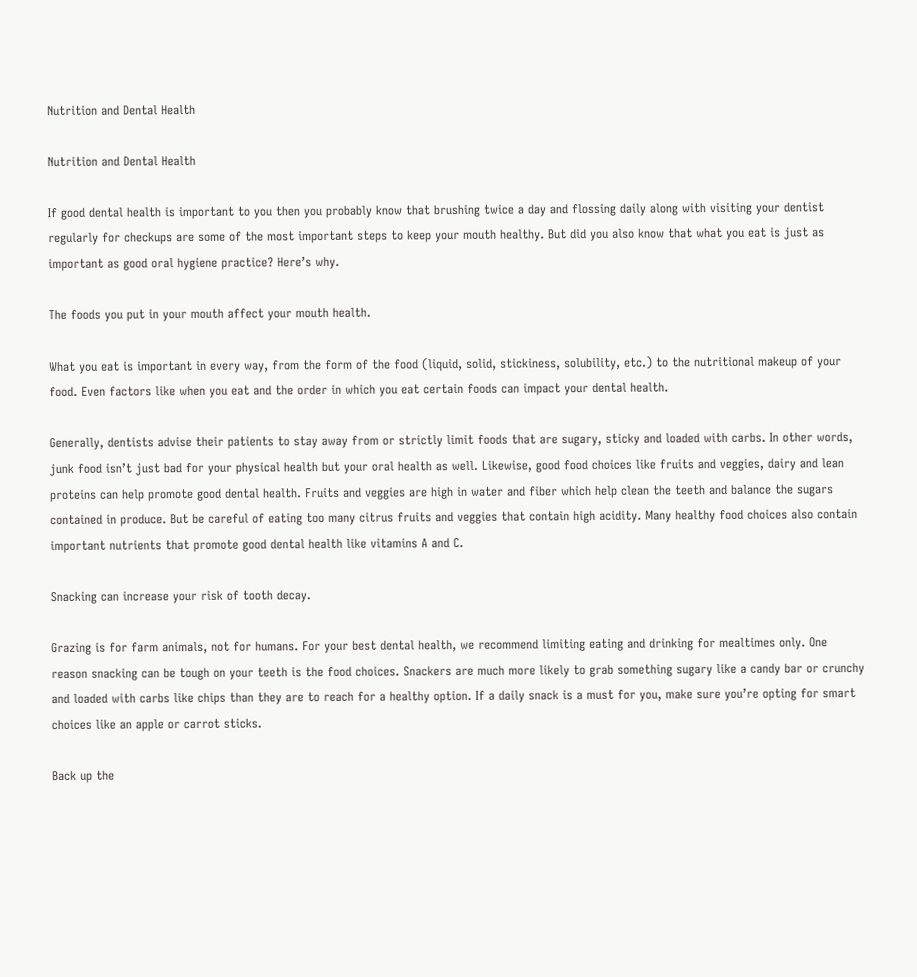Nutrition and Dental Health

Nutrition and Dental Health

If good dental health is important to you then you probably know that brushing twice a day and flossing daily along with visiting your dentist regularly for checkups are some of the most important steps to keep your mouth healthy. But did you also know that what you eat is just as important as good oral hygiene practice? Here’s why.

The foods you put in your mouth affect your mouth health.

What you eat is important in every way, from the form of the food (liquid, solid, stickiness, solubility, etc.) to the nutritional makeup of your food. Even factors like when you eat and the order in which you eat certain foods can impact your dental health.

Generally, dentists advise their patients to stay away from or strictly limit foods that are sugary, sticky and loaded with carbs. In other words, junk food isn’t just bad for your physical health but your oral health as well. Likewise, good food choices like fruits and veggies, dairy and lean proteins can help promote good dental health. Fruits and veggies are high in water and fiber which help clean the teeth and balance the sugars contained in produce. But be careful of eating too many citrus fruits and veggies that contain high acidity. Many healthy food choices also contain important nutrients that promote good dental health like vitamins A and C.

Snacking can increase your risk of tooth decay.

Grazing is for farm animals, not for humans. For your best dental health, we recommend limiting eating and drinking for mealtimes only. One reason snacking can be tough on your teeth is the food choices. Snackers are much more likely to grab something sugary like a candy bar or crunchy and loaded with carbs like chips than they are to reach for a healthy option. If a daily snack is a must for you, make sure you’re opting for smart choices like an apple or carrot sticks.

Back up the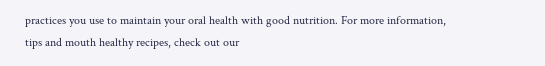practices you use to maintain your oral health with good nutrition. For more information, tips and mouth healthy recipes, check out our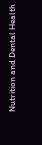Nutrition and Dental Health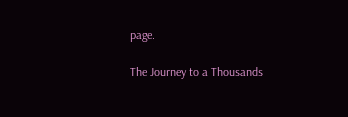page.

The Journey to a Thousands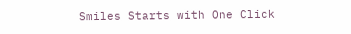Smiles Starts with One Click